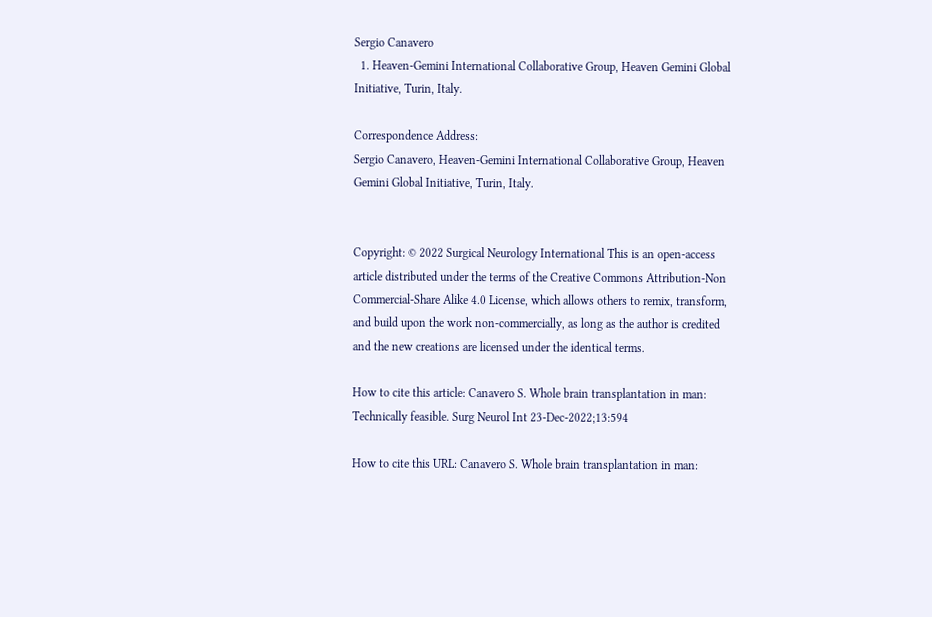Sergio Canavero
  1. Heaven-Gemini International Collaborative Group, Heaven Gemini Global Initiative, Turin, Italy.

Correspondence Address:
Sergio Canavero, Heaven-Gemini International Collaborative Group, Heaven Gemini Global Initiative, Turin, Italy.


Copyright: © 2022 Surgical Neurology International This is an open-access article distributed under the terms of the Creative Commons Attribution-Non Commercial-Share Alike 4.0 License, which allows others to remix, transform, and build upon the work non-commercially, as long as the author is credited and the new creations are licensed under the identical terms.

How to cite this article: Canavero S. Whole brain transplantation in man: Technically feasible. Surg Neurol Int 23-Dec-2022;13:594

How to cite this URL: Canavero S. Whole brain transplantation in man: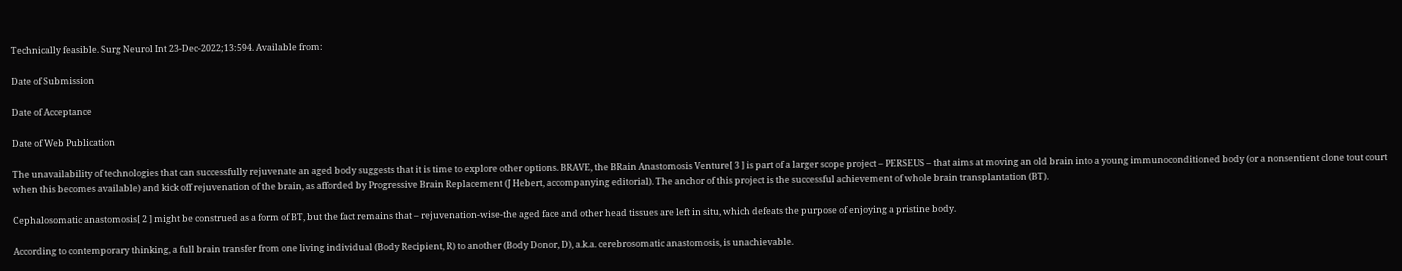Technically feasible. Surg Neurol Int 23-Dec-2022;13:594. Available from:

Date of Submission

Date of Acceptance

Date of Web Publication

The unavailability of technologies that can successfully rejuvenate an aged body suggests that it is time to explore other options. BRAVE, the BRain Anastomosis Venture[ 3 ] is part of a larger scope project – PERSEUS – that aims at moving an old brain into a young immunoconditioned body (or a nonsentient clone tout court when this becomes available) and kick off rejuvenation of the brain, as afforded by Progressive Brain Replacement (J Hebert, accompanying editorial). The anchor of this project is the successful achievement of whole brain transplantation (BT).

Cephalosomatic anastomosis[ 2 ] might be construed as a form of BT, but the fact remains that – rejuvenation-wise-the aged face and other head tissues are left in situ, which defeats the purpose of enjoying a pristine body.

According to contemporary thinking, a full brain transfer from one living individual (Body Recipient, R) to another (Body Donor, D), a.k.a. cerebrosomatic anastomosis, is unachievable.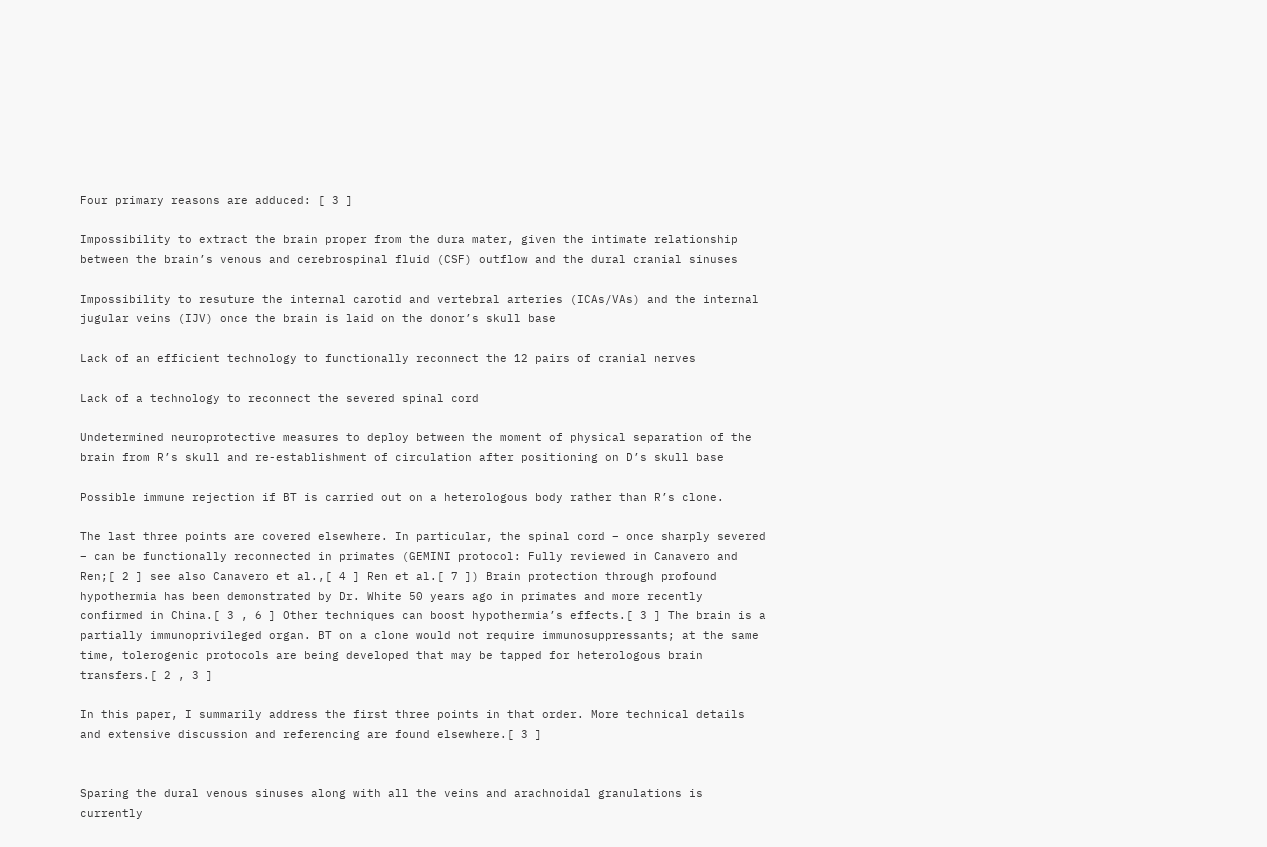Four primary reasons are adduced: [ 3 ]

Impossibility to extract the brain proper from the dura mater, given the intimate relationship between the brain’s venous and cerebrospinal fluid (CSF) outflow and the dural cranial sinuses

Impossibility to resuture the internal carotid and vertebral arteries (ICAs/VAs) and the internal jugular veins (IJV) once the brain is laid on the donor’s skull base

Lack of an efficient technology to functionally reconnect the 12 pairs of cranial nerves

Lack of a technology to reconnect the severed spinal cord

Undetermined neuroprotective measures to deploy between the moment of physical separation of the brain from R’s skull and re-establishment of circulation after positioning on D’s skull base

Possible immune rejection if BT is carried out on a heterologous body rather than R’s clone.

The last three points are covered elsewhere. In particular, the spinal cord – once sharply severed – can be functionally reconnected in primates (GEMINI protocol: Fully reviewed in Canavero and Ren;[ 2 ] see also Canavero et al.,[ 4 ] Ren et al.[ 7 ]) Brain protection through profound hypothermia has been demonstrated by Dr. White 50 years ago in primates and more recently confirmed in China.[ 3 , 6 ] Other techniques can boost hypothermia’s effects.[ 3 ] The brain is a partially immunoprivileged organ. BT on a clone would not require immunosuppressants; at the same time, tolerogenic protocols are being developed that may be tapped for heterologous brain transfers.[ 2 , 3 ]

In this paper, I summarily address the first three points in that order. More technical details and extensive discussion and referencing are found elsewhere.[ 3 ]


Sparing the dural venous sinuses along with all the veins and arachnoidal granulations is currently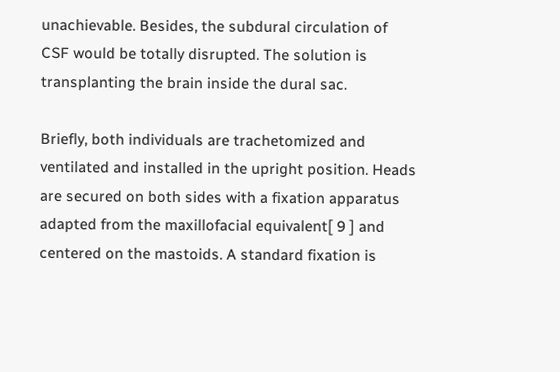unachievable. Besides, the subdural circulation of CSF would be totally disrupted. The solution is transplanting the brain inside the dural sac.

Briefly, both individuals are trachetomized and ventilated and installed in the upright position. Heads are secured on both sides with a fixation apparatus adapted from the maxillofacial equivalent[ 9 ] and centered on the mastoids. A standard fixation is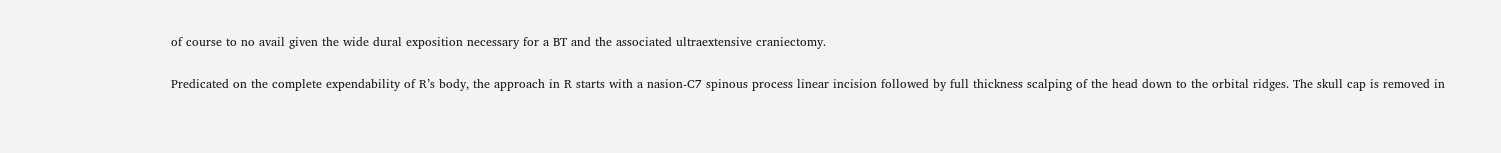of course to no avail given the wide dural exposition necessary for a BT and the associated ultraextensive craniectomy.

Predicated on the complete expendability of R’s body, the approach in R starts with a nasion-C7 spinous process linear incision followed by full thickness scalping of the head down to the orbital ridges. The skull cap is removed in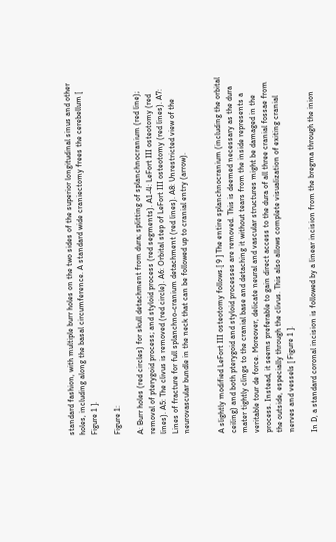standard fashion, with multiple burr holes on the two sides of the superior longitudinal sinus and other holes, including along the basal circumference. A standard wide craniectomy frees the cerebellum [ Figure 1 ].

Figure 1:

A: Burr holes (red circles) for skull detachment from dura; splitting of splanchnocranium (red line); removal of pterygoid process; and styloid process (red segments). A1-4: LeFort III osteotomy (red lines). A5: The clivus is removed (red circle). A6: Orbital step of LeFort III osteotomy (red lines). A7: Lines of fracture for full splanchno-cranium detachment (red lines). A8: Unrestricted view of the neurovascular bundle in the neck that can be followed up to cranial entry (arrow).


A slightly modified LeFort III osteotomy follows.[ 9 ] The entire splanchnocranium (including the orbital ceiling) and both pterygoid and styloid processes are removed. This is deemed necessary as the dura mater tightly clings to the cranial base and detaching it without tears from the inside represents a veritable tour de force. Moreover, delicate neural and vascular structures might be damaged in the process. Instead, it seems preferable to gain direct access to the dura of all three cranial fossae from the outside, especially through the clivus. This also allows complete visualization of exiting cranial nerves and vessels [ Figure 1 ].

In D, a standard coronal incision is followed by a linear incision from the bregma through the inion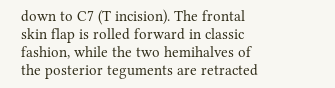down to C7 (T incision). The frontal skin flap is rolled forward in classic fashion, while the two hemihalves of the posterior teguments are retracted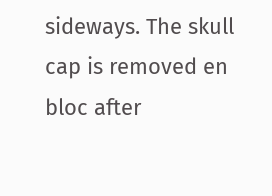sideways. The skull cap is removed en bloc after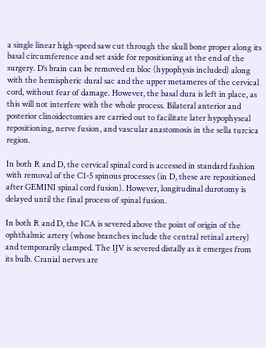a single linear high-speed saw cut through the skull bone proper along its basal circumference and set aside for repositioning at the end of the surgery. D’s brain can be removed en bloc (hypophysis included) along with the hemispheric dural sac and the upper metameres of the cervical cord, without fear of damage. However, the basal dura is left in place, as this will not interfere with the whole process. Bilateral anterior and posterior clinoidectomies are carried out to facilitate later hypophyseal repositioning, nerve fusion, and vascular anastomosis in the sella turcica region.

In both R and D, the cervical spinal cord is accessed in standard fashion with removal of the C1-5 spinous processes (in D, these are repositioned after GEMINI spinal cord fusion). However, longitudinal durotomy is delayed until the final process of spinal fusion.

In both R and D, the ICA is severed above the point of origin of the ophthalmic artery (whose branches include the central retinal artery) and temporarily clamped. The IJV is severed distally as it emerges from its bulb. Cranial nerves are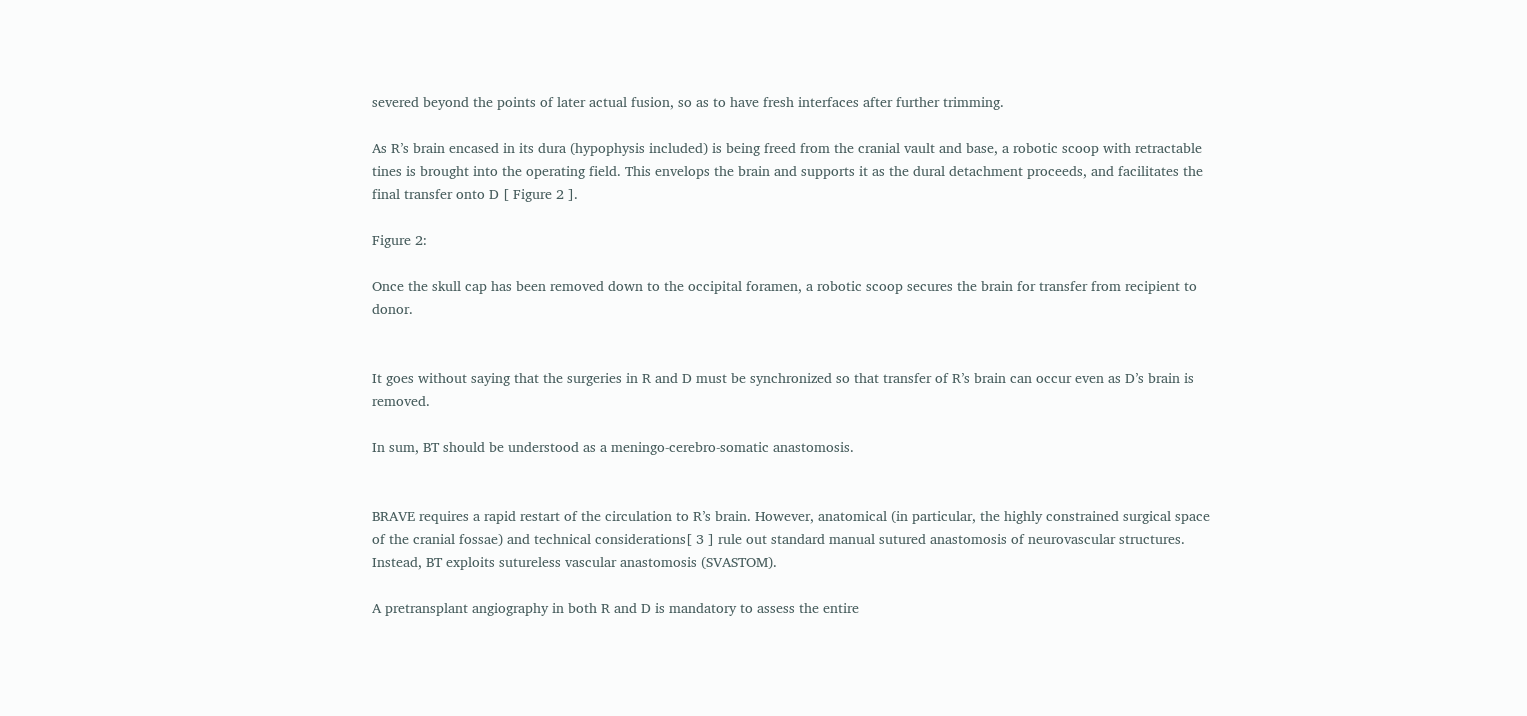severed beyond the points of later actual fusion, so as to have fresh interfaces after further trimming.

As R’s brain encased in its dura (hypophysis included) is being freed from the cranial vault and base, a robotic scoop with retractable tines is brought into the operating field. This envelops the brain and supports it as the dural detachment proceeds, and facilitates the final transfer onto D [ Figure 2 ].

Figure 2:

Once the skull cap has been removed down to the occipital foramen, a robotic scoop secures the brain for transfer from recipient to donor.


It goes without saying that the surgeries in R and D must be synchronized so that transfer of R’s brain can occur even as D’s brain is removed.

In sum, BT should be understood as a meningo-cerebro-somatic anastomosis.


BRAVE requires a rapid restart of the circulation to R’s brain. However, anatomical (in particular, the highly constrained surgical space of the cranial fossae) and technical considerations[ 3 ] rule out standard manual sutured anastomosis of neurovascular structures. Instead, BT exploits sutureless vascular anastomosis (SVASTOM).

A pretransplant angiography in both R and D is mandatory to assess the entire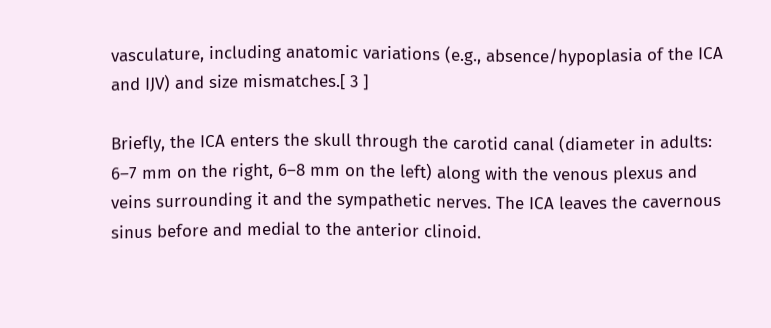vasculature, including anatomic variations (e.g., absence/hypoplasia of the ICA and IJV) and size mismatches.[ 3 ]

Briefly, the ICA enters the skull through the carotid canal (diameter in adults: 6–7 mm on the right, 6–8 mm on the left) along with the venous plexus and veins surrounding it and the sympathetic nerves. The ICA leaves the cavernous sinus before and medial to the anterior clinoid.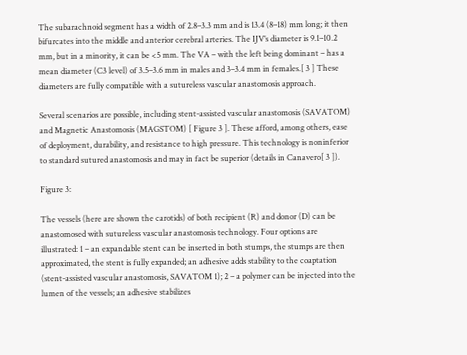The subarachnoid segment has a width of 2.8–3.3 mm and is 13.4 (8–18) mm long; it then bifurcates into the middle and anterior cerebral arteries. The IJV’s diameter is 9.1–10.2 mm, but in a minority, it can be <5 mm. The VA – with the left being dominant – has a mean diameter (C3 level) of 3.5–3.6 mm in males and 3–3.4 mm in females.[ 3 ] These diameters are fully compatible with a sutureless vascular anastomosis approach.

Several scenarios are possible, including stent-assisted vascular anastomosis (SAVATOM) and Magnetic Anastomosis (MAGSTOM) [ Figure 3 ]. These afford, among others, ease of deployment, durability, and resistance to high pressure. This technology is noninferior to standard sutured anastomosis and may in fact be superior (details in Canavero[ 3 ]).

Figure 3:

The vessels (here are shown the carotids) of both recipient (R) and donor (D) can be anastomosed with sutureless vascular anastomosis technology. Four options are illustrated: 1 – an expandable stent can be inserted in both stumps, the stumps are then approximated, the stent is fully expanded; an adhesive adds stability to the coaptation (stent-assisted vascular anastomosis, SAVATOM 1); 2 – a polymer can be injected into the lumen of the vessels; an adhesive stabilizes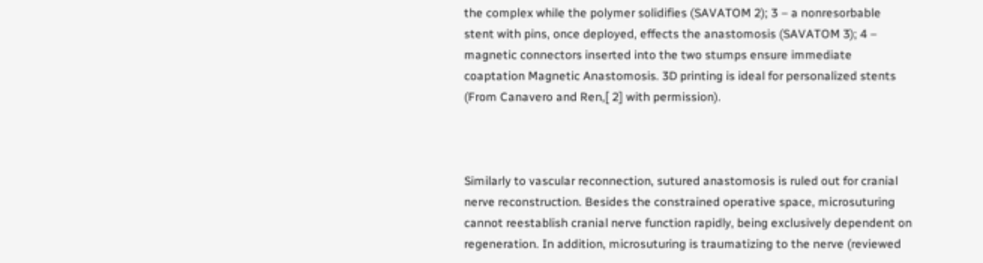the complex while the polymer solidifies (SAVATOM 2); 3 – a nonresorbable stent with pins, once deployed, effects the anastomosis (SAVATOM 3); 4 – magnetic connectors inserted into the two stumps ensure immediate coaptation Magnetic Anastomosis. 3D printing is ideal for personalized stents (From Canavero and Ren,[ 2] with permission).



Similarly to vascular reconnection, sutured anastomosis is ruled out for cranial nerve reconstruction. Besides the constrained operative space, microsuturing cannot reestablish cranial nerve function rapidly, being exclusively dependent on regeneration. In addition, microsuturing is traumatizing to the nerve (reviewed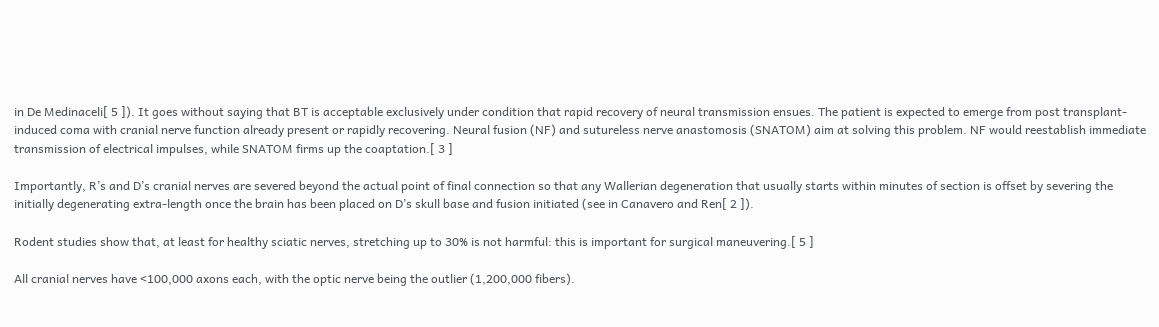in De Medinaceli[ 5 ]). It goes without saying that BT is acceptable exclusively under condition that rapid recovery of neural transmission ensues. The patient is expected to emerge from post transplant-induced coma with cranial nerve function already present or rapidly recovering. Neural fusion (NF) and sutureless nerve anastomosis (SNATOM) aim at solving this problem. NF would reestablish immediate transmission of electrical impulses, while SNATOM firms up the coaptation.[ 3 ]

Importantly, R’s and D’s cranial nerves are severed beyond the actual point of final connection so that any Wallerian degeneration that usually starts within minutes of section is offset by severing the initially degenerating extra-length once the brain has been placed on D’s skull base and fusion initiated (see in Canavero and Ren[ 2 ]).

Rodent studies show that, at least for healthy sciatic nerves, stretching up to 30% is not harmful: this is important for surgical maneuvering.[ 5 ]

All cranial nerves have <100,000 axons each, with the optic nerve being the outlier (1,200,000 fibers).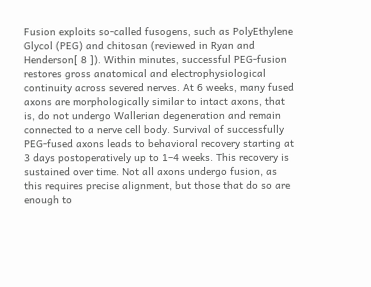Fusion exploits so-called fusogens, such as PolyEthylene Glycol (PEG) and chitosan (reviewed in Ryan and Henderson[ 8 ]). Within minutes, successful PEG-fusion restores gross anatomical and electrophysiological continuity across severed nerves. At 6 weeks, many fused axons are morphologically similar to intact axons, that is, do not undergo Wallerian degeneration and remain connected to a nerve cell body. Survival of successfully PEG-fused axons leads to behavioral recovery starting at 3 days postoperatively up to 1–4 weeks. This recovery is sustained over time. Not all axons undergo fusion, as this requires precise alignment, but those that do so are enough to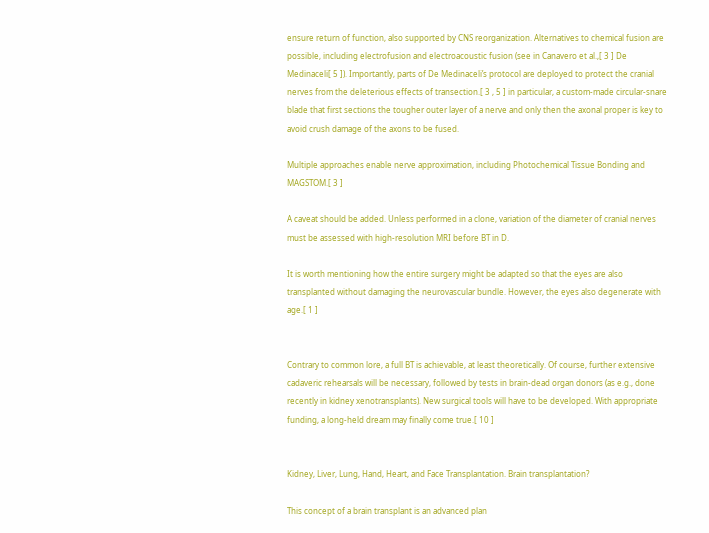ensure return of function, also supported by CNS reorganization. Alternatives to chemical fusion are possible, including electrofusion and electroacoustic fusion (see in Canavero et al.,[ 3 ] De Medinaceli[ 5 ]). Importantly, parts of De Medinaceli’s protocol are deployed to protect the cranial nerves from the deleterious effects of transection.[ 3 , 5 ] in particular, a custom-made circular-snare blade that first sections the tougher outer layer of a nerve and only then the axonal proper is key to avoid crush damage of the axons to be fused.

Multiple approaches enable nerve approximation, including Photochemical Tissue Bonding and MAGSTOM.[ 3 ]

A caveat should be added. Unless performed in a clone, variation of the diameter of cranial nerves must be assessed with high-resolution MRI before BT in D.

It is worth mentioning how the entire surgery might be adapted so that the eyes are also transplanted without damaging the neurovascular bundle. However, the eyes also degenerate with age.[ 1 ]


Contrary to common lore, a full BT is achievable, at least theoretically. Of course, further extensive cadaveric rehearsals will be necessary, followed by tests in brain-dead organ donors (as e.g., done recently in kidney xenotransplants). New surgical tools will have to be developed. With appropriate funding, a long-held dream may finally come true.[ 10 ]


Kidney, Liver, Lung, Hand, Heart, and Face Transplantation. Brain transplantation?

This concept of a brain transplant is an advanced plan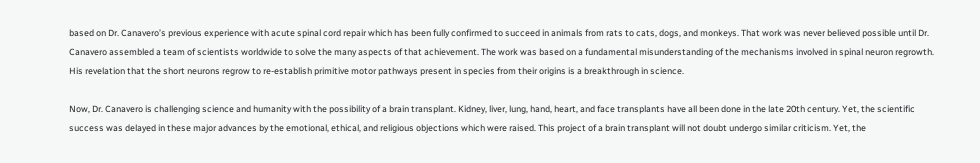based on Dr. Canavero’s previous experience with acute spinal cord repair which has been fully confirmed to succeed in animals from rats to cats, dogs, and monkeys. That work was never believed possible until Dr. Canavero assembled a team of scientists worldwide to solve the many aspects of that achievement. The work was based on a fundamental misunderstanding of the mechanisms involved in spinal neuron regrowth. His revelation that the short neurons regrow to re-establish primitive motor pathways present in species from their origins is a breakthrough in science.

Now, Dr. Canavero is challenging science and humanity with the possibility of a brain transplant. Kidney, liver, lung, hand, heart, and face transplants have all been done in the late 20th century. Yet, the scientific success was delayed in these major advances by the emotional, ethical, and religious objections which were raised. This project of a brain transplant will not doubt undergo similar criticism. Yet, the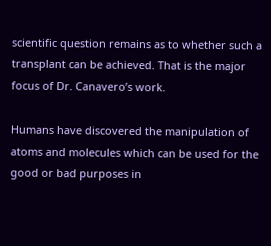scientific question remains as to whether such a transplant can be achieved. That is the major focus of Dr. Canavero’s work.

Humans have discovered the manipulation of atoms and molecules which can be used for the good or bad purposes in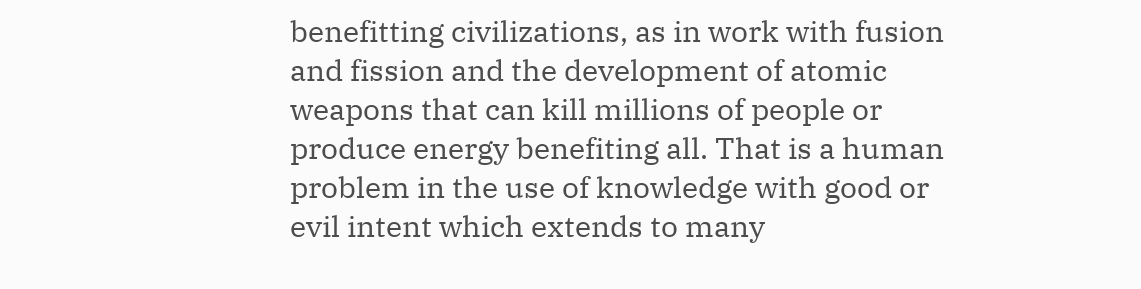benefitting civilizations, as in work with fusion and fission and the development of atomic weapons that can kill millions of people or produce energy benefiting all. That is a human problem in the use of knowledge with good or evil intent which extends to many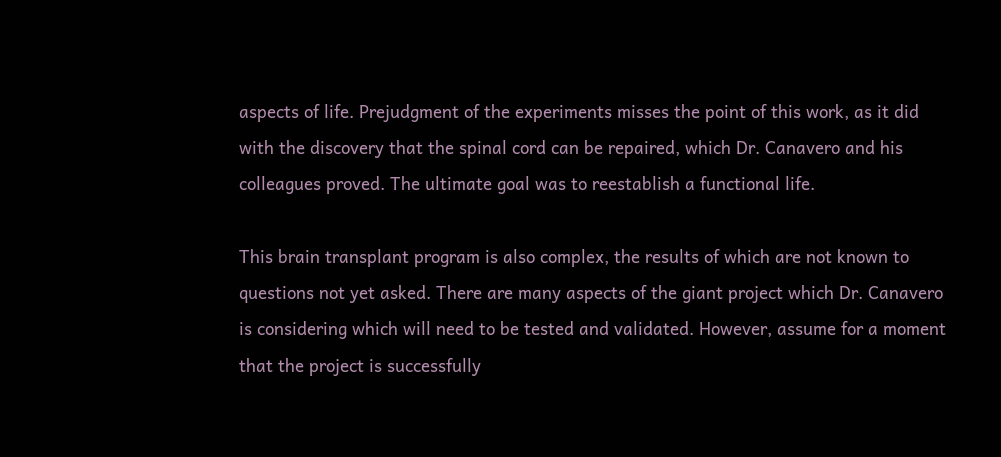aspects of life. Prejudgment of the experiments misses the point of this work, as it did with the discovery that the spinal cord can be repaired, which Dr. Canavero and his colleagues proved. The ultimate goal was to reestablish a functional life.

This brain transplant program is also complex, the results of which are not known to questions not yet asked. There are many aspects of the giant project which Dr. Canavero is considering which will need to be tested and validated. However, assume for a moment that the project is successfully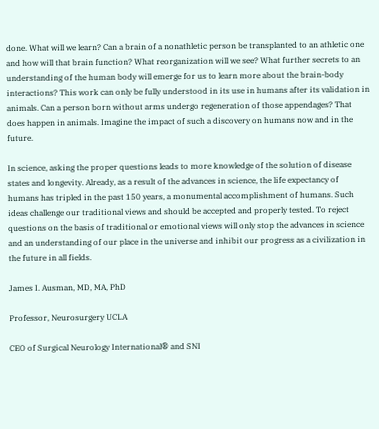done. What will we learn? Can a brain of a nonathletic person be transplanted to an athletic one and how will that brain function? What reorganization will we see? What further secrets to an understanding of the human body will emerge for us to learn more about the brain-body interactions? This work can only be fully understood in its use in humans after its validation in animals. Can a person born without arms undergo regeneration of those appendages? That does happen in animals. Imagine the impact of such a discovery on humans now and in the future.

In science, asking the proper questions leads to more knowledge of the solution of disease states and longevity. Already, as a result of the advances in science, the life expectancy of humans has tripled in the past 150 years, a monumental accomplishment of humans. Such ideas challenge our traditional views and should be accepted and properly tested. To reject questions on the basis of traditional or emotional views will only stop the advances in science and an understanding of our place in the universe and inhibit our progress as a civilization in the future in all fields.

James I. Ausman, MD, MA, PhD

Professor, Neurosurgery UCLA

CEO of Surgical Neurology International® and SNI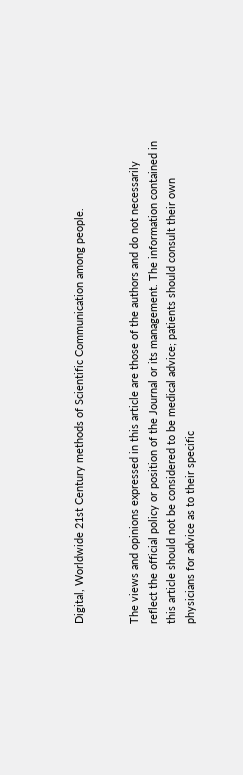Digital, Worldwide 21st Century methods of Scientific Communication among people.


The views and opinions expressed in this article are those of the authors and do not necessarily reflect the official policy or position of the Journal or its management. The information contained in this article should not be considered to be medical advice; patients should consult their own physicians for advice as to their specific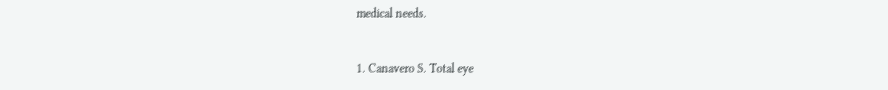medical needs.


1. Canavero S. Total eye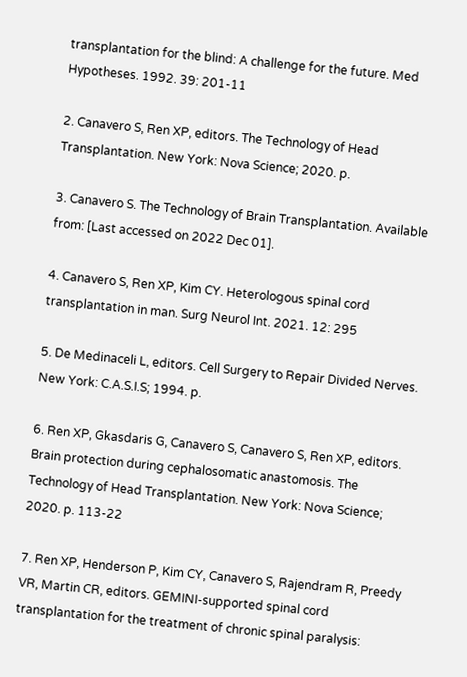transplantation for the blind: A challenge for the future. Med Hypotheses. 1992. 39: 201-11

2. Canavero S, Ren XP, editors. The Technology of Head Transplantation. New York: Nova Science; 2020. p.

3. Canavero S. The Technology of Brain Transplantation. Available from: [Last accessed on 2022 Dec 01].

4. Canavero S, Ren XP, Kim CY. Heterologous spinal cord transplantation in man. Surg Neurol Int. 2021. 12: 295

5. De Medinaceli L, editors. Cell Surgery to Repair Divided Nerves. New York: C.A.S.I.S; 1994. p.

6. Ren XP, Gkasdaris G, Canavero S, Canavero S, Ren XP, editors. Brain protection during cephalosomatic anastomosis. The Technology of Head Transplantation. New York: Nova Science; 2020. p. 113-22

7. Ren XP, Henderson P, Kim CY, Canavero S, Rajendram R, Preedy VR, Martin CR, editors. GEMINI-supported spinal cord transplantation for the treatment of chronic spinal paralysis: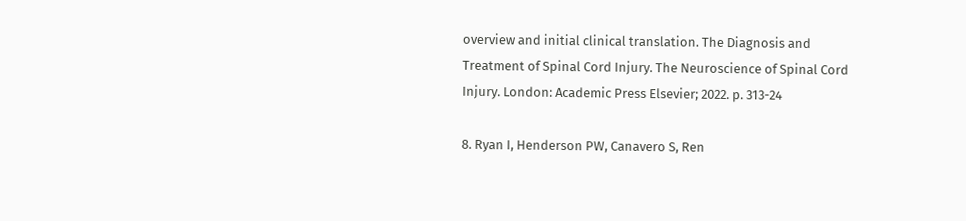overview and initial clinical translation. The Diagnosis and Treatment of Spinal Cord Injury. The Neuroscience of Spinal Cord Injury. London: Academic Press Elsevier; 2022. p. 313-24

8. Ryan I, Henderson PW, Canavero S, Ren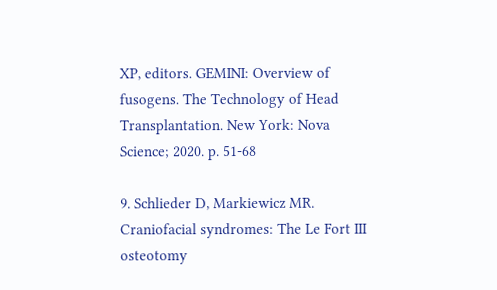XP, editors. GEMINI: Overview of fusogens. The Technology of Head Transplantation. New York: Nova Science; 2020. p. 51-68

9. Schlieder D, Markiewicz MR. Craniofacial syndromes: The Le Fort III osteotomy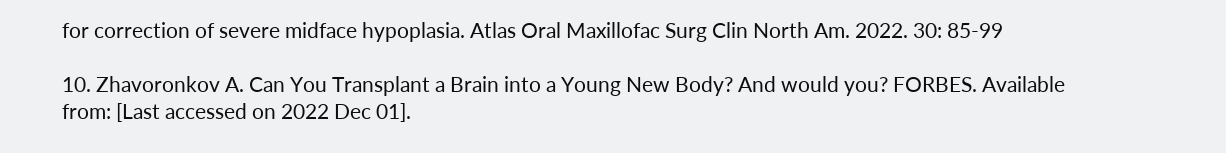for correction of severe midface hypoplasia. Atlas Oral Maxillofac Surg Clin North Am. 2022. 30: 85-99

10. Zhavoronkov A. Can You Transplant a Brain into a Young New Body? And would you? FORBES. Available from: [Last accessed on 2022 Dec 01].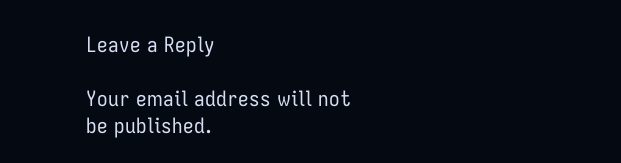Leave a Reply

Your email address will not be published.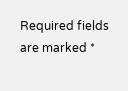Required fields are marked *